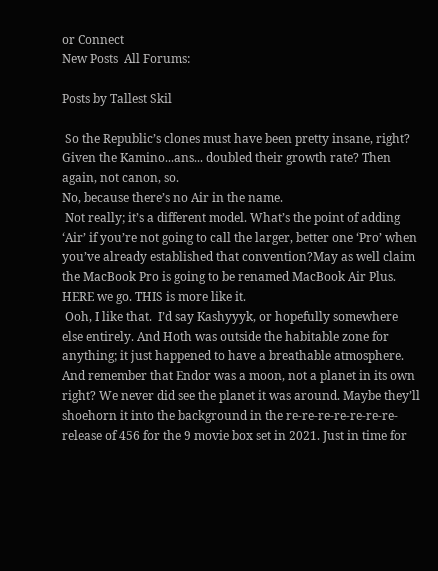or Connect
New Posts  All Forums:

Posts by Tallest Skil

 So the Republic’s clones must have been pretty insane, right? Given the Kamino...ans... doubled their growth rate? Then again, not canon, so.
No, because there’s no Air in the name.
 Not really; it’s a different model. What’s the point of adding ‘Air’ if you’re not going to call the larger, better one ‘Pro’ when you’ve already established that convention?May as well claim the MacBook Pro is going to be renamed MacBook Air Plus.
HERE we go. THIS is more like it.
 Ooh, I like that.  I’d say Kashyyyk, or hopefully somewhere else entirely. And Hoth was outside the habitable zone for anything; it just happened to have a breathable atmosphere. And remember that Endor was a moon, not a planet in its own right? We never did see the planet it was around. Maybe they’ll shoehorn it into the background in the re-re-re-re-re-re-re-release of 456 for the 9 movie box set in 2021. Just in time for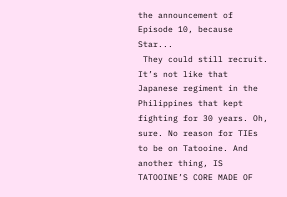the announcement of Episode 10, because Star...
 They could still recruit. It’s not like that Japanese regiment in the Philippines that kept fighting for 30 years. Oh, sure. No reason for TIEs to be on Tatooine. And another thing, IS TATOOINE’S CORE MADE OF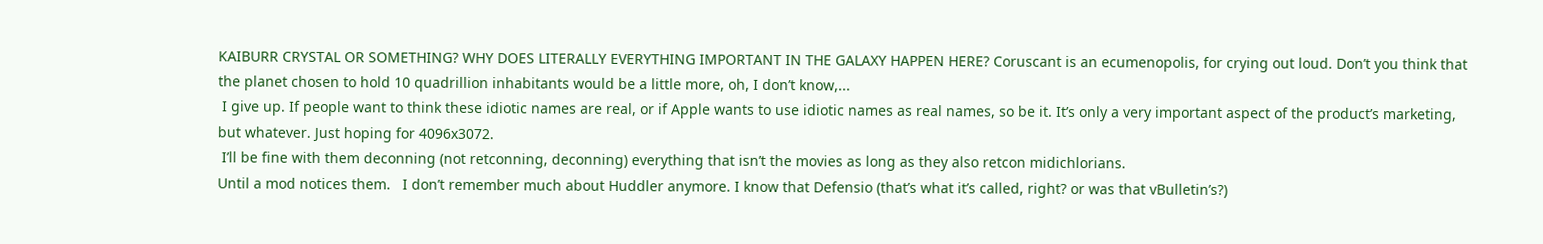KAIBURR CRYSTAL OR SOMETHING? WHY DOES LITERALLY EVERYTHING IMPORTANT IN THE GALAXY HAPPEN HERE? Coruscant is an ecumenopolis, for crying out loud. Don’t you think that the planet chosen to hold 10 quadrillion inhabitants would be a little more, oh, I don’t know,...
 I give up. If people want to think these idiotic names are real, or if Apple wants to use idiotic names as real names, so be it. It’s only a very important aspect of the product’s marketing, but whatever. Just hoping for 4096x3072.
 I’ll be fine with them deconning (not retconning, deconning) everything that isn’t the movies as long as they also retcon midichlorians.
Until a mod notices them.   I don’t remember much about Huddler anymore. I know that Defensio (that’s what it’s called, right? or was that vBulletin’s?)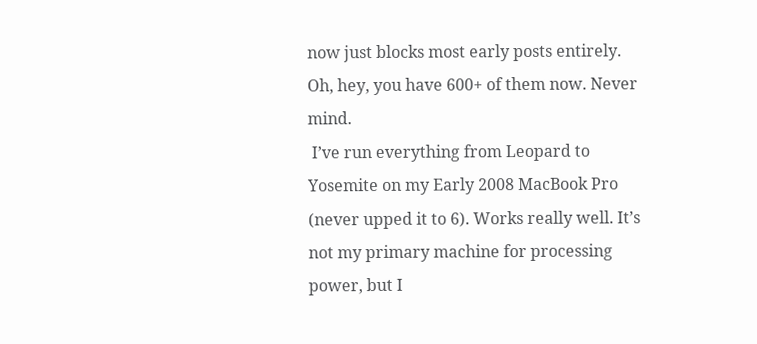now just blocks most early posts entirely.   Oh, hey, you have 600+ of them now. Never mind.
 I’ve run everything from Leopard to Yosemite on my Early 2008 MacBook Pro (never upped it to 6). Works really well. It’s not my primary machine for processing power, but I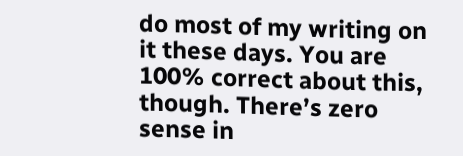do most of my writing on it these days. You are 100% correct about this, though. There’s zero sense in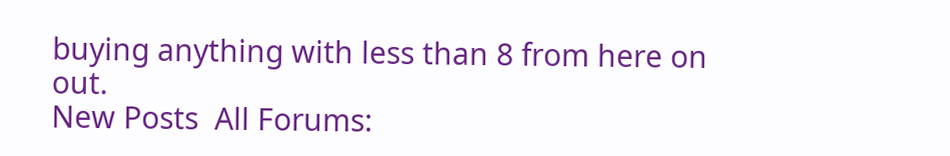buying anything with less than 8 from here on out.
New Posts  All Forums: